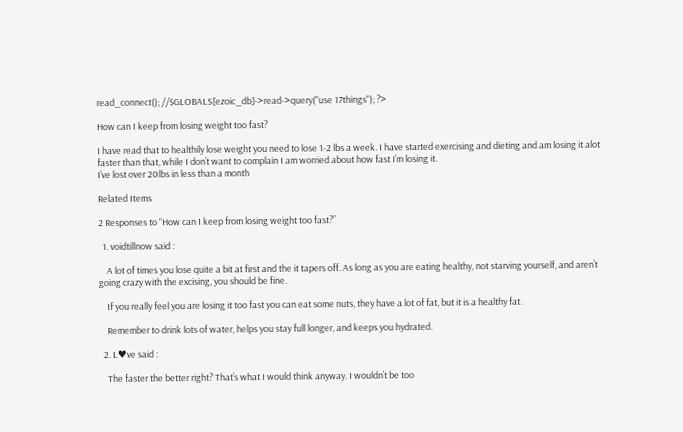read_connect(); //$GLOBALS[ezoic_db]->read->query("use 17things"); ?>

How can I keep from losing weight too fast?

I have read that to healthily lose weight you need to lose 1-2 lbs a week. I have started exercising and dieting and am losing it alot faster than that, while I don’t want to complain I am worried about how fast I’m losing it.
I’ve lost over 20lbs in less than a month

Related Items

2 Responses to “How can I keep from losing weight too fast?”

  1. voidtillnow said :

    A lot of times you lose quite a bit at first and the it tapers off. As long as you are eating healthy, not starving yourself, and aren’t going crazy with the excising, you should be fine.

    If you really feel you are losing it too fast you can eat some nuts, they have a lot of fat, but it is a healthy fat.

    Remember to drink lots of water, helps you stay full longer, and keeps you hydrated.

  2. L♥ve said :

    The faster the better right? That’s what I would think anyway. I wouldn’t be too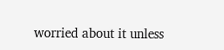worried about it unless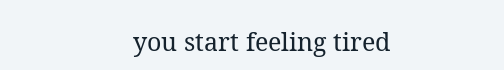you start feeling tired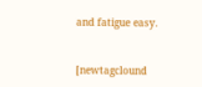and fatigue easy.


[newtagclound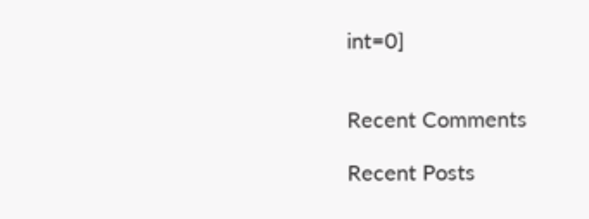int=0]


Recent Comments

Recent Posts